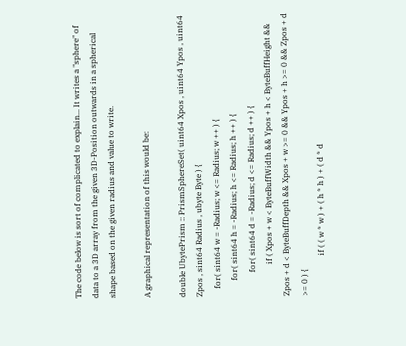The code below is sort of complicated to explain... It writes a "sphere" of data to a 3D array from the given 3D-Position outwards in a spherical shape based on the given radius and value to write.

A graphical representation of this would be:

double UbytePrism :: PrismSphereSet( uint64 Xpos , uint64 Ypos , uint64 Zpos , sint64 Radius , ubyte Byte ) {
    for( sint64 w = -Radius; w <= Radius; w ++ ) {
        for( sint64 h = -Radius; h <= Radius; h ++ ) {
            for( sint64 d = -Radius; d <= Radius; d ++ ) {
                if ( Xpos + w < ByteBuffWidth && Ypos + h < ByteBuffHeight && Zpos + d < ByteBuffDepth && Xpos + w >= 0 && Ypos + h >= 0 && Zpos + d >= 0 ) {
                    if ( ( w * w ) + ( h * h ) + ( d * d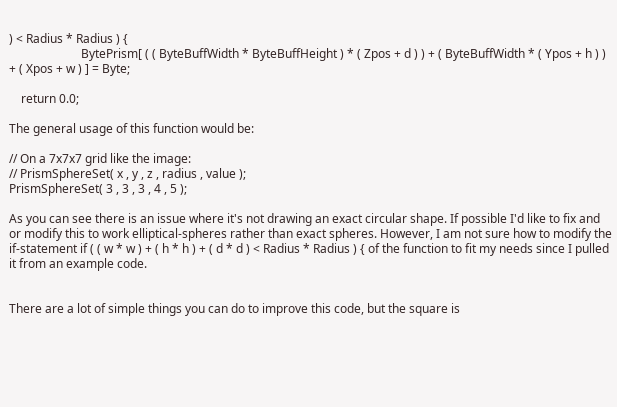) < Radius * Radius ) {
                        BytePrism[ ( ( ByteBuffWidth * ByteBuffHeight ) * ( Zpos + d ) ) + ( ByteBuffWidth * ( Ypos + h ) ) + ( Xpos + w ) ] = Byte;

    return 0.0;

The general usage of this function would be:

// On a 7x7x7 grid like the image:
// PrismSphereSet( x , y , z , radius , value );
PrismSphereSet( 3 , 3 , 3 , 4 , 5 );

As you can see there is an issue where it's not drawing an exact circular shape. If possible I'd like to fix and or modify this to work elliptical-spheres rather than exact spheres. However, I am not sure how to modify the if-statement if ( ( w * w ) + ( h * h ) + ( d * d ) < Radius * Radius ) { of the function to fit my needs since I pulled it from an example code.


There are a lot of simple things you can do to improve this code, but the square is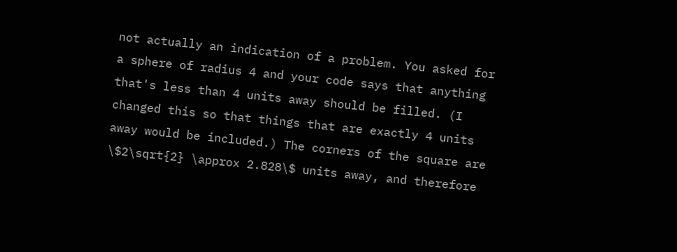not actually an indication of a problem. You asked for a sphere of radius 4 and your code says that anything that's less than 4 units away should be filled. (I changed this so that things that are exactly 4 units away would be included.) The corners of the square are \$2\sqrt{2} \approx 2.828\$ units away, and therefore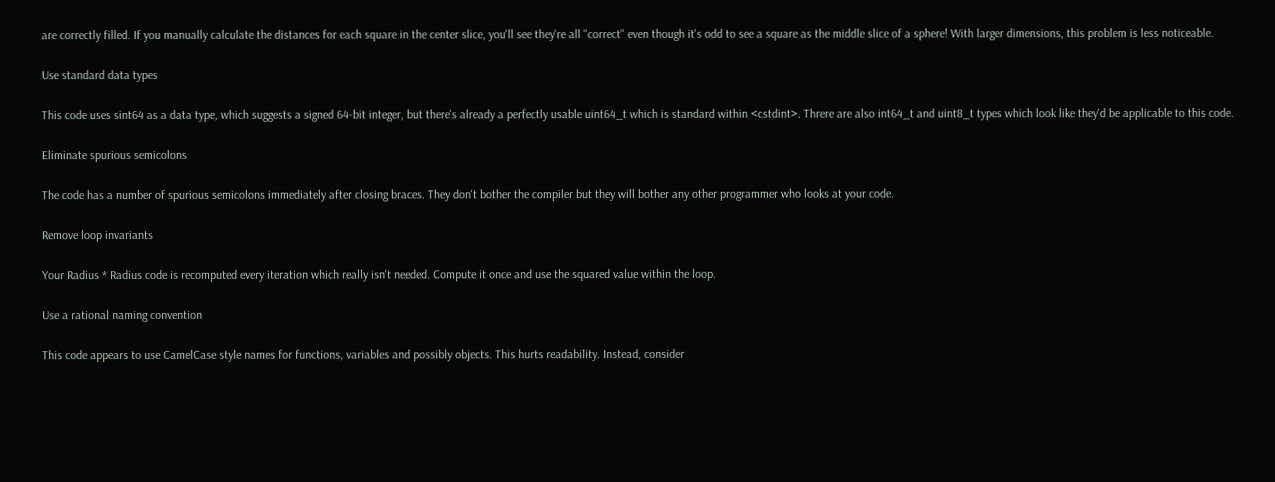are correctly filled. If you manually calculate the distances for each square in the center slice, you'll see they're all "correct" even though it's odd to see a square as the middle slice of a sphere! With larger dimensions, this problem is less noticeable.

Use standard data types

This code uses sint64 as a data type, which suggests a signed 64-bit integer, but there's already a perfectly usable uint64_t which is standard within <cstdint>. Threre are also int64_t and uint8_t types which look like they'd be applicable to this code.

Eliminate spurious semicolons

The code has a number of spurious semicolons immediately after closing braces. They don't bother the compiler but they will bother any other programmer who looks at your code.

Remove loop invariants

Your Radius * Radius code is recomputed every iteration which really isn't needed. Compute it once and use the squared value within the loop.

Use a rational naming convention

This code appears to use CamelCase style names for functions, variables and possibly objects. This hurts readability. Instead, consider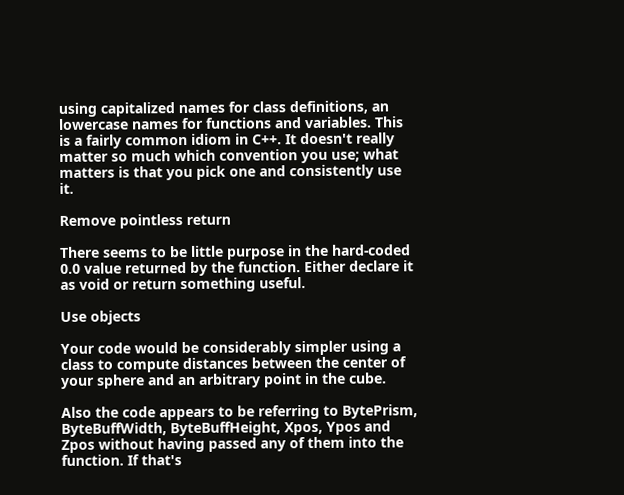using capitalized names for class definitions, an lowercase names for functions and variables. This is a fairly common idiom in C++. It doesn't really matter so much which convention you use; what matters is that you pick one and consistently use it.

Remove pointless return

There seems to be little purpose in the hard-coded 0.0 value returned by the function. Either declare it as void or return something useful.

Use objects

Your code would be considerably simpler using a class to compute distances between the center of your sphere and an arbitrary point in the cube.

Also the code appears to be referring to BytePrism, ByteBuffWidth, ByteBuffHeight, Xpos, Ypos and Zpos without having passed any of them into the function. If that's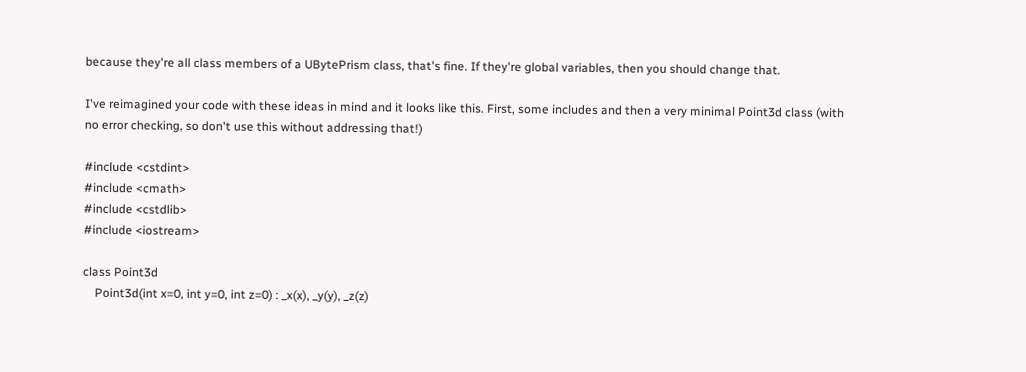because they're all class members of a UBytePrism class, that's fine. If they're global variables, then you should change that.

I've reimagined your code with these ideas in mind and it looks like this. First, some includes and then a very minimal Point3d class (with no error checking, so don't use this without addressing that!)

#include <cstdint>
#include <cmath>
#include <cstdlib>
#include <iostream>

class Point3d
    Point3d(int x=0, int y=0, int z=0) : _x(x), _y(y), _z(z)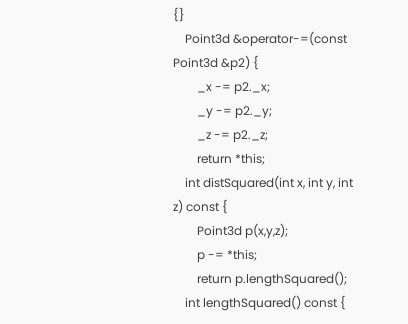{}
    Point3d &operator-=(const Point3d &p2) {
        _x -= p2._x;
        _y -= p2._y;
        _z -= p2._z;
        return *this;
    int distSquared(int x, int y, int z) const {
        Point3d p(x,y,z);
        p -= *this;
        return p.lengthSquared();
    int lengthSquared() const {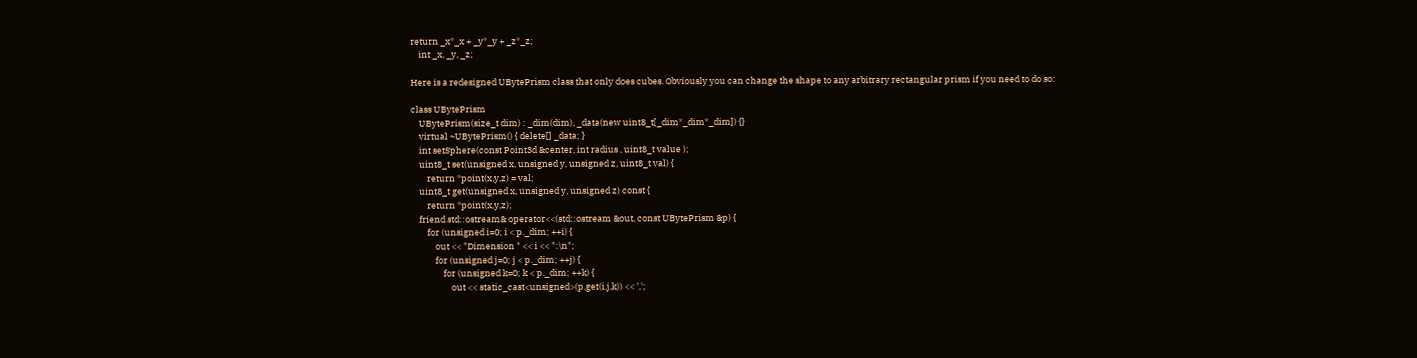return _x*_x + _y*_y + _z*_z;
    int _x, _y, _z;

Here is a redesigned UBytePrism class that only does cubes. Obviously you can change the shape to any arbitrary rectangular prism if you need to do so:

class UBytePrism
    UBytePrism(size_t dim) : _dim(dim), _data(new uint8_t[_dim*_dim*_dim]) {}
    virtual ~UBytePrism() { delete[] _data; }
    int setSphere(const Point3d &center, int radius , uint8_t value );
    uint8_t set(unsigned x, unsigned y, unsigned z, uint8_t val) {
        return *point(x,y,z) = val;
    uint8_t get(unsigned x, unsigned y, unsigned z) const {
        return *point(x,y,z);
    friend std::ostream& operator<<(std::ostream &out, const UBytePrism &p) {
        for (unsigned i=0; i < p._dim; ++i) {
            out << "Dimension " << i << ":\n";
            for (unsigned j=0; j < p._dim; ++j) {
                for (unsigned k=0; k < p._dim; ++k) {
                    out << static_cast<unsigned>(p.get(i,j,k)) << ',';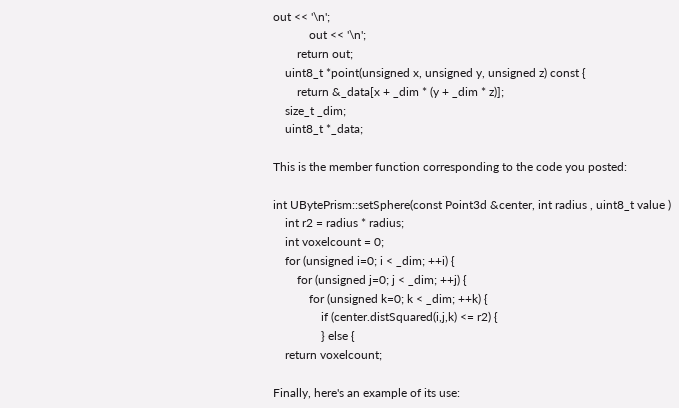out << '\n';
            out << '\n';
        return out;
    uint8_t *point(unsigned x, unsigned y, unsigned z) const {
        return &_data[x + _dim * (y + _dim * z)];
    size_t _dim;
    uint8_t *_data;

This is the member function corresponding to the code you posted:

int UBytePrism::setSphere(const Point3d &center, int radius , uint8_t value )
    int r2 = radius * radius;
    int voxelcount = 0;
    for (unsigned i=0; i < _dim; ++i) {
        for (unsigned j=0; j < _dim; ++j) {
            for (unsigned k=0; k < _dim; ++k) {
                if (center.distSquared(i,j,k) <= r2) {
                } else {
    return voxelcount;

Finally, here's an example of its use: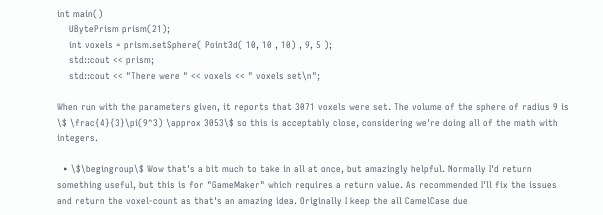int main()
    UBytePrism prism(21);
    int voxels = prism.setSphere( Point3d( 10, 10 , 10) , 9, 5 );
    std::cout << prism;
    std::cout << "There were " << voxels << " voxels set\n";

When run with the parameters given, it reports that 3071 voxels were set. The volume of the sphere of radius 9 is \$ \frac{4}{3}\pi(9^3) \approx 3053\$ so this is acceptably close, considering we're doing all of the math with integers.

  • \$\begingroup\$ Wow that's a bit much to take in all at once, but amazingly helpful. Normally I'd return something useful, but this is for "GameMaker" which requires a return value. As recommended I'll fix the issues and return the voxel-count as that's an amazing idea. Originally I keep the all CamelCase due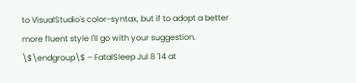to VisualStudio's color-syntax, but if to adopt a better more fluent style I'll go with your suggestion. \$\endgroup\$ – FatalSleep Jul 8 '14 at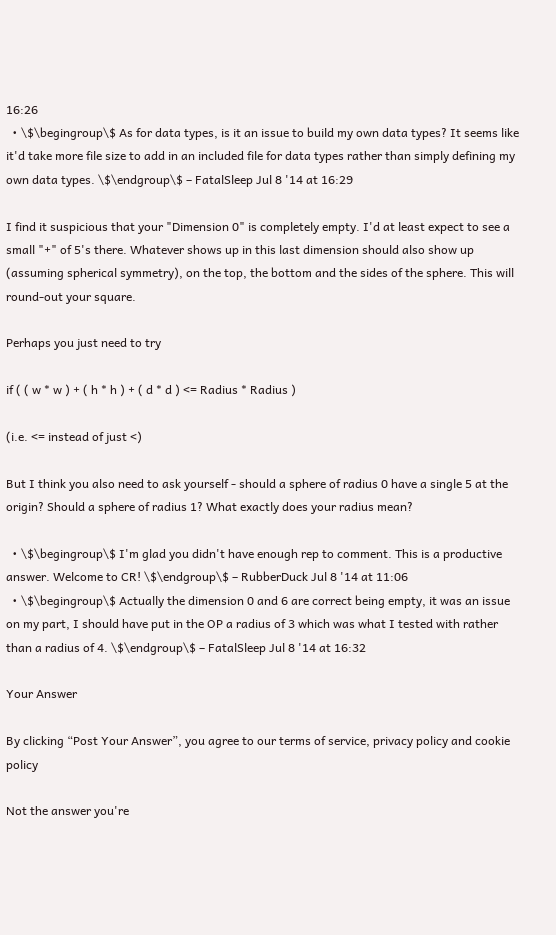16:26
  • \$\begingroup\$ As for data types, is it an issue to build my own data types? It seems like it'd take more file size to add in an included file for data types rather than simply defining my own data types. \$\endgroup\$ – FatalSleep Jul 8 '14 at 16:29

I find it suspicious that your "Dimension 0" is completely empty. I'd at least expect to see a small "+" of 5's there. Whatever shows up in this last dimension should also show up (assuming spherical symmetry), on the top, the bottom and the sides of the sphere. This will round-out your square.

Perhaps you just need to try

if ( ( w * w ) + ( h * h ) + ( d * d ) <= Radius * Radius )

(i.e. <= instead of just <)

But I think you also need to ask yourself - should a sphere of radius 0 have a single 5 at the origin? Should a sphere of radius 1? What exactly does your radius mean?

  • \$\begingroup\$ I'm glad you didn't have enough rep to comment. This is a productive answer. Welcome to CR! \$\endgroup\$ – RubberDuck Jul 8 '14 at 11:06
  • \$\begingroup\$ Actually the dimension 0 and 6 are correct being empty, it was an issue on my part, I should have put in the OP a radius of 3 which was what I tested with rather than a radius of 4. \$\endgroup\$ – FatalSleep Jul 8 '14 at 16:32

Your Answer

By clicking “Post Your Answer”, you agree to our terms of service, privacy policy and cookie policy

Not the answer you're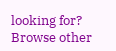looking for? Browse other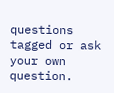questions tagged or ask your own question.